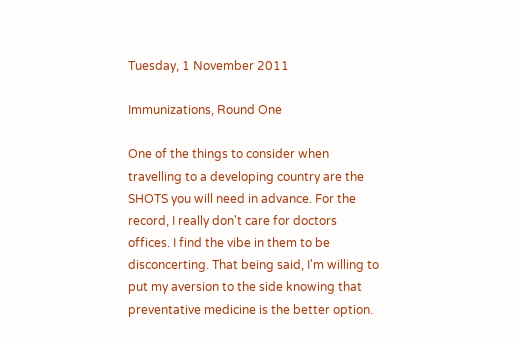Tuesday, 1 November 2011

Immunizations, Round One

One of the things to consider when travelling to a developing country are the SHOTS you will need in advance. For the record, I really don't care for doctors offices. I find the vibe in them to be disconcerting. That being said, I'm willing to put my aversion to the side knowing that preventative medicine is the better option.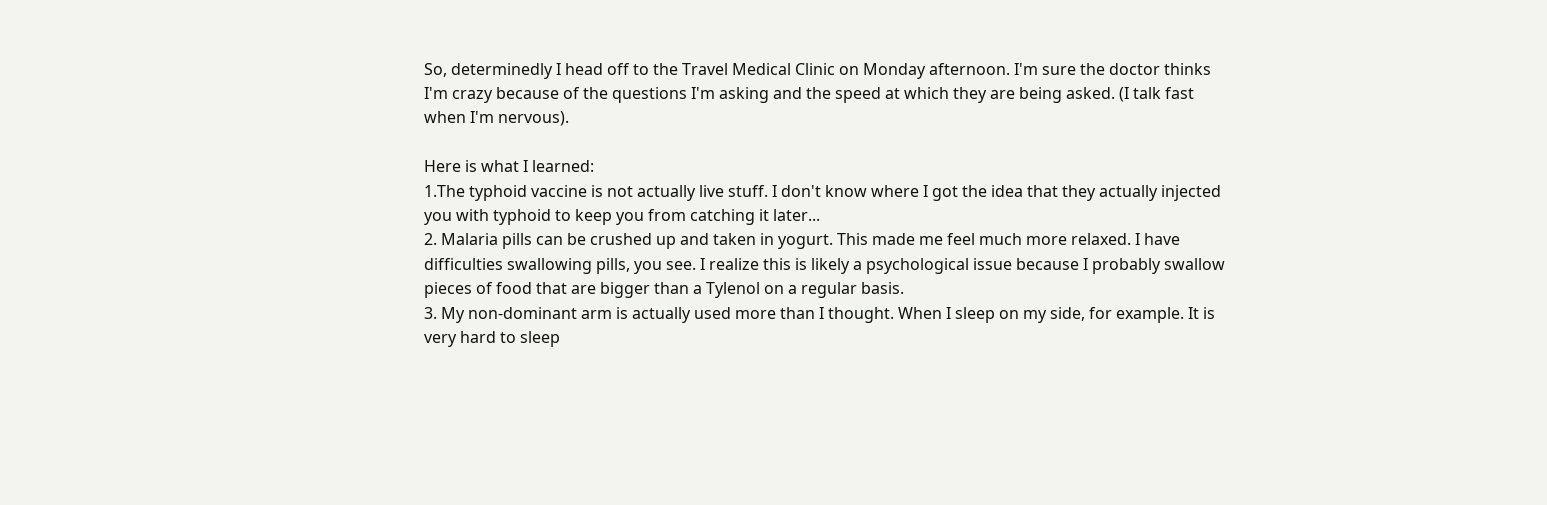So, determinedly I head off to the Travel Medical Clinic on Monday afternoon. I'm sure the doctor thinks I'm crazy because of the questions I'm asking and the speed at which they are being asked. (I talk fast when I'm nervous).

Here is what I learned:
1.The typhoid vaccine is not actually live stuff. I don't know where I got the idea that they actually injected you with typhoid to keep you from catching it later...
2. Malaria pills can be crushed up and taken in yogurt. This made me feel much more relaxed. I have difficulties swallowing pills, you see. I realize this is likely a psychological issue because I probably swallow pieces of food that are bigger than a Tylenol on a regular basis.
3. My non-dominant arm is actually used more than I thought. When I sleep on my side, for example. It is very hard to sleep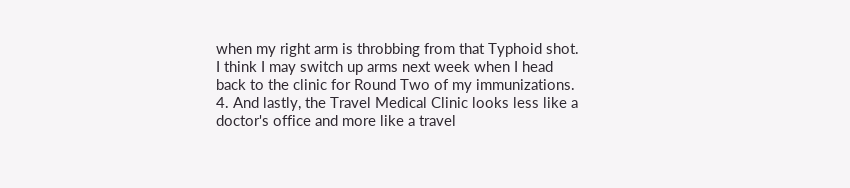when my right arm is throbbing from that Typhoid shot. I think I may switch up arms next week when I head back to the clinic for Round Two of my immunizations.
4. And lastly, the Travel Medical Clinic looks less like a doctor's office and more like a travel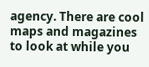agency. There are cool maps and magazines to look at while you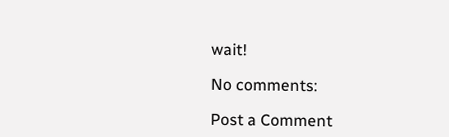wait!

No comments:

Post a Comment